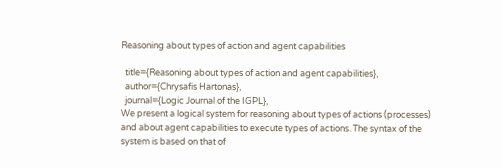Reasoning about types of action and agent capabilities

  title={Reasoning about types of action and agent capabilities},
  author={Chrysafis Hartonas},
  journal={Logic Journal of the IGPL},
We present a logical system for reasoning about types of actions (processes) and about agent capabilities to execute types of actions. The syntax of the system is based on that of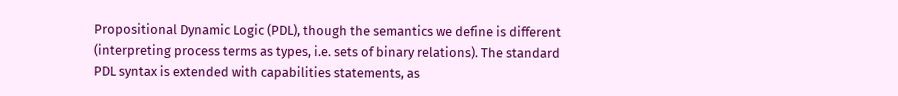Propositional Dynamic Logic (PDL), though the semantics we define is different (interpreting process terms as types, i.e. sets of binary relations). The standard PDL syntax is extended with capabilities statements, as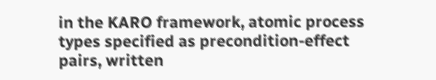in the KARO framework, atomic process types specified as precondition-effect pairs, written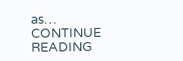as… CONTINUE READING